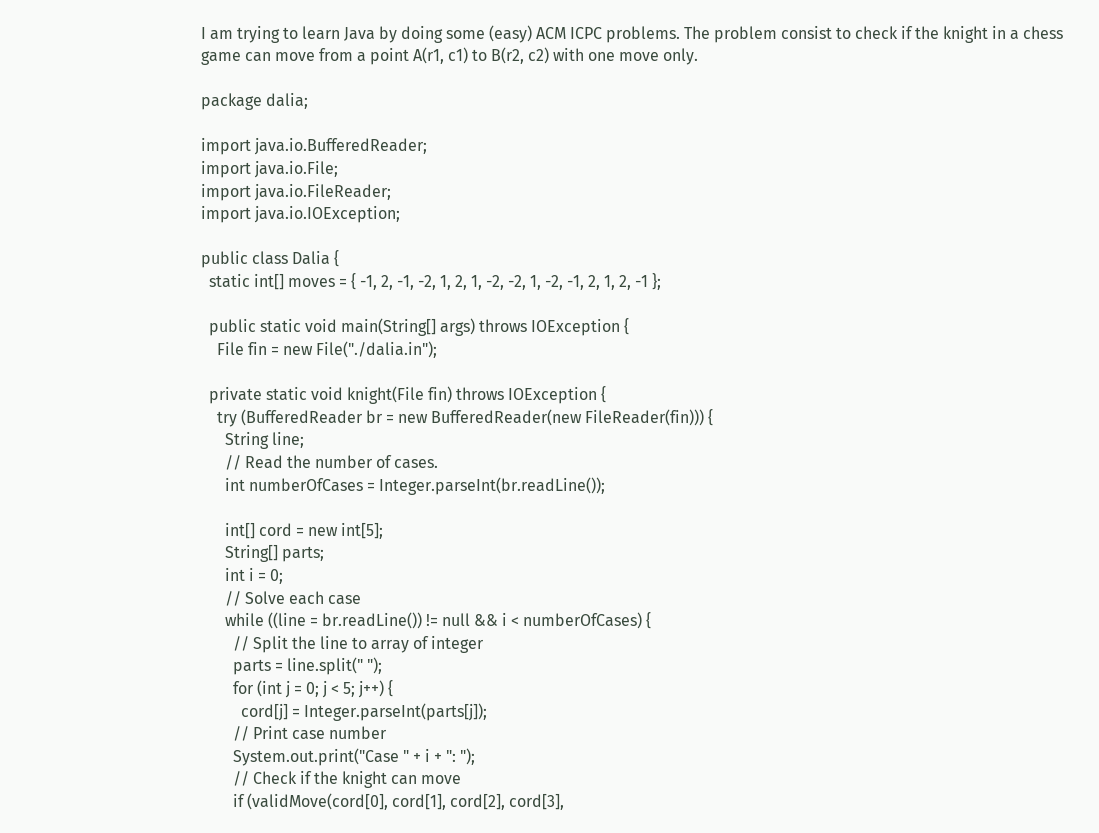I am trying to learn Java by doing some (easy) ACM ICPC problems. The problem consist to check if the knight in a chess game can move from a point A(r1, c1) to B(r2, c2) with one move only.

package dalia;

import java.io.BufferedReader;
import java.io.File;
import java.io.FileReader;
import java.io.IOException;

public class Dalia {
  static int[] moves = { -1, 2, -1, -2, 1, 2, 1, -2, -2, 1, -2, -1, 2, 1, 2, -1 };

  public static void main(String[] args) throws IOException {
    File fin = new File("./dalia.in");

  private static void knight(File fin) throws IOException {
    try (BufferedReader br = new BufferedReader(new FileReader(fin))) {
      String line;
      // Read the number of cases.
      int numberOfCases = Integer.parseInt(br.readLine());

      int[] cord = new int[5];
      String[] parts;
      int i = 0;
      // Solve each case
      while ((line = br.readLine()) != null && i < numberOfCases) {
        // Split the line to array of integer
        parts = line.split(" ");
        for (int j = 0; j < 5; j++) {
          cord[j] = Integer.parseInt(parts[j]);
        // Print case number
        System.out.print("Case " + i + ": ");
        // Check if the knight can move
        if (validMove(cord[0], cord[1], cord[2], cord[3],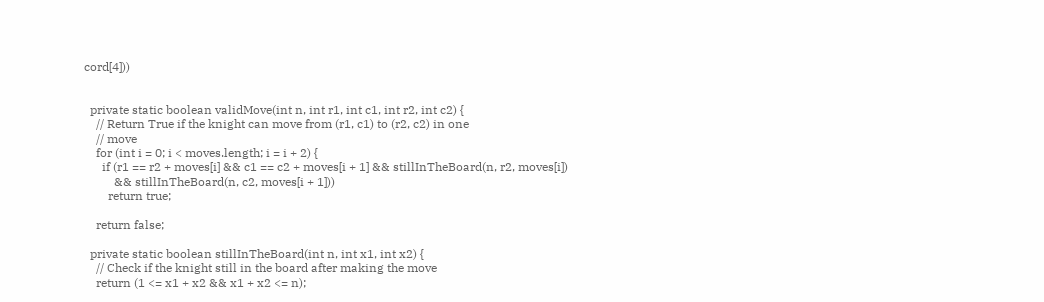cord[4]))


  private static boolean validMove(int n, int r1, int c1, int r2, int c2) {
    // Return True if the knight can move from (r1, c1) to (r2, c2) in one
    // move
    for (int i = 0; i < moves.length; i = i + 2) {
      if (r1 == r2 + moves[i] && c1 == c2 + moves[i + 1] && stillInTheBoard(n, r2, moves[i])
          && stillInTheBoard(n, c2, moves[i + 1]))
        return true;

    return false;

  private static boolean stillInTheBoard(int n, int x1, int x2) {
    // Check if the knight still in the board after making the move
    return (1 <= x1 + x2 && x1 + x2 <= n);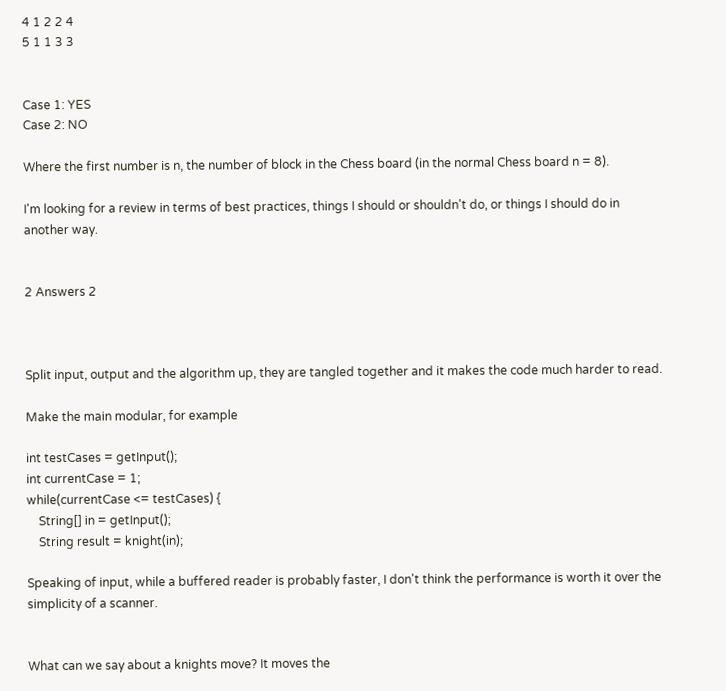4 1 2 2 4
5 1 1 3 3


Case 1: YES
Case 2: NO

Where the first number is n, the number of block in the Chess board (in the normal Chess board n = 8).

I'm looking for a review in terms of best practices, things I should or shouldn't do, or things I should do in another way.


2 Answers 2



Split input, output and the algorithm up, they are tangled together and it makes the code much harder to read.

Make the main modular, for example

int testCases = getInput();
int currentCase = 1;
while(currentCase <= testCases) {
    String[] in = getInput();
    String result = knight(in);

Speaking of input, while a buffered reader is probably faster, I don't think the performance is worth it over the simplicity of a scanner.


What can we say about a knights move? It moves the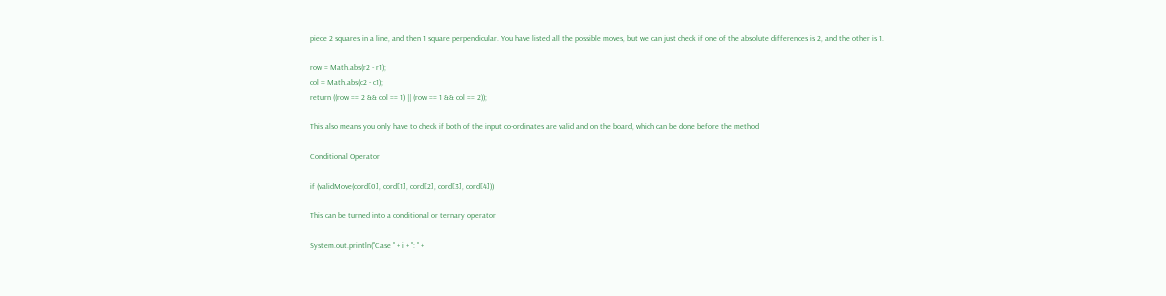piece 2 squares in a line, and then 1 square perpendicular. You have listed all the possible moves, but we can just check if one of the absolute differences is 2, and the other is 1.

row = Math.abs(r2 - r1);
col = Math.abs(c2 - c1);
return ((row == 2 && col == 1) || (row == 1 && col == 2));

This also means you only have to check if both of the input co-ordinates are valid and on the board, which can be done before the method

Conditional Operator

if (validMove(cord[0], cord[1], cord[2], cord[3], cord[4]))

This can be turned into a conditional or ternary operator

System.out.println("Case " + i + ": " +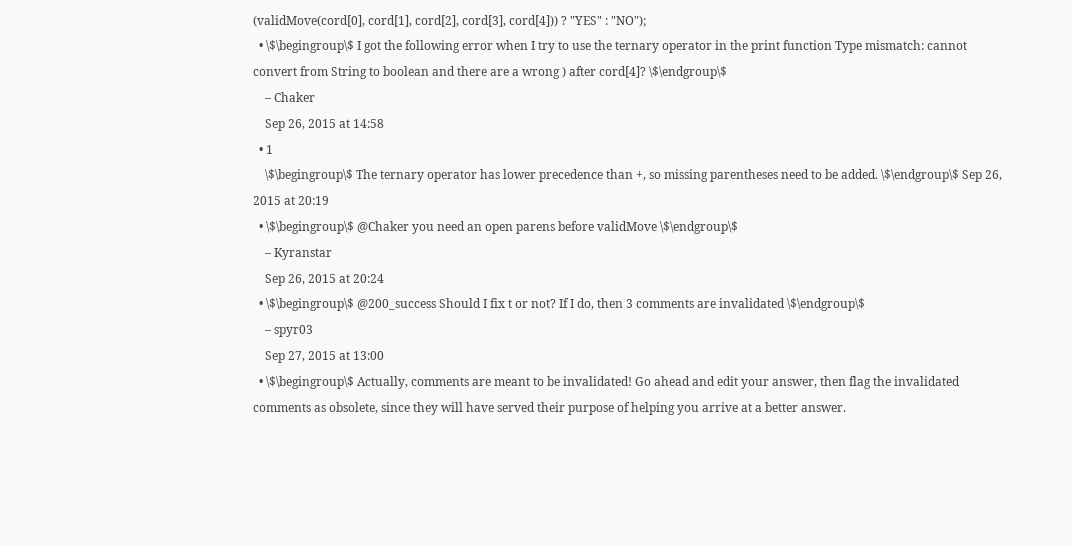(validMove(cord[0], cord[1], cord[2], cord[3], cord[4])) ? "YES" : "NO");
  • \$\begingroup\$ I got the following error when I try to use the ternary operator in the print function Type mismatch: cannot convert from String to boolean and there are a wrong ) after cord[4]? \$\endgroup\$
    – Chaker
    Sep 26, 2015 at 14:58
  • 1
    \$\begingroup\$ The ternary operator has lower precedence than +, so missing parentheses need to be added. \$\endgroup\$ Sep 26, 2015 at 20:19
  • \$\begingroup\$ @Chaker you need an open parens before validMove \$\endgroup\$
    – Kyranstar
    Sep 26, 2015 at 20:24
  • \$\begingroup\$ @200_success Should I fix t or not? If I do, then 3 comments are invalidated \$\endgroup\$
    – spyr03
    Sep 27, 2015 at 13:00
  • \$\begingroup\$ Actually, comments are meant to be invalidated! Go ahead and edit your answer, then flag the invalidated comments as obsolete, since they will have served their purpose of helping you arrive at a better answer.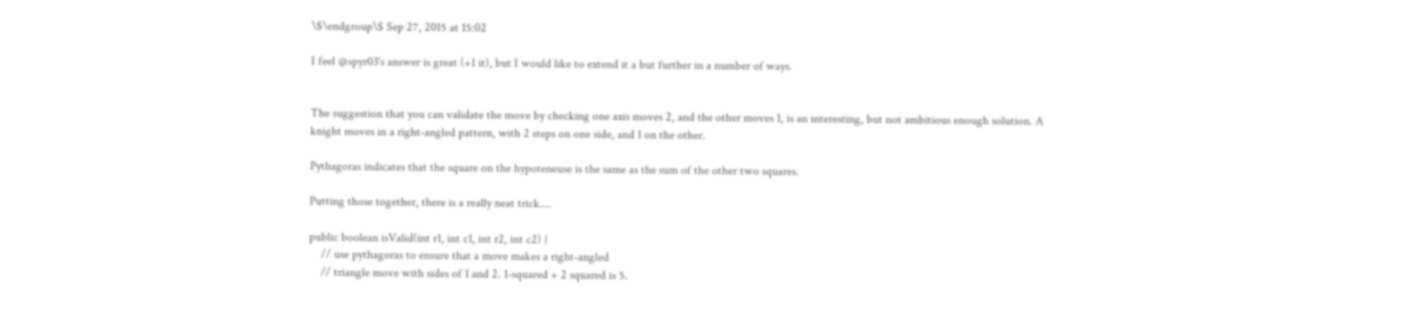\$\endgroup\$ Sep 27, 2015 at 15:02

I feel @spyr03's answer is great (+1 it), but I would like to extend it a but further in a number of ways.


The suggestion that you can validate the move by checking one axis moves 2, and the other moves 1, is an interesting, but not ambitious enough solution. A knight moves in a right-angled pattern, with 2 steps on one side, and 1 on the other.

Pythagoras indicates that the square on the hypoteneuse is the same as the sum of the other two squares.

Putting those together, there is a really neat trick....

public boolean isValid(int r1, int c1, int r2, int c2) {
    // use pythagoras to ensure that a move makes a right-angled
    // triangle move with sides of 1 and 2. 1-squared + 2 squared is 5.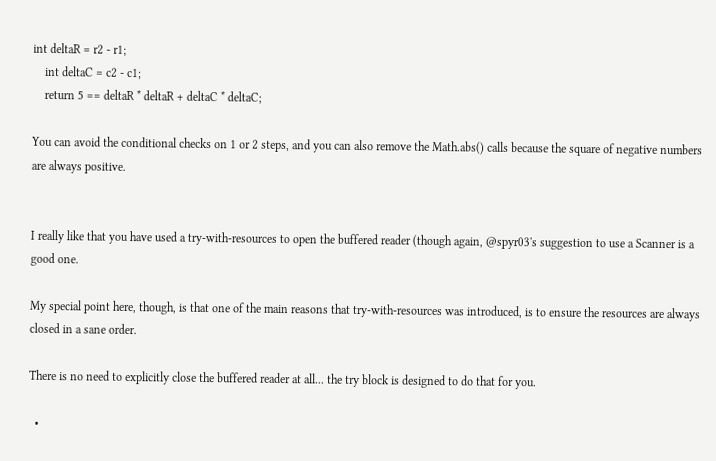int deltaR = r2 - r1;
    int deltaC = c2 - c1;
    return 5 == deltaR * deltaR + deltaC * deltaC;

You can avoid the conditional checks on 1 or 2 steps, and you can also remove the Math.abs() calls because the square of negative numbers are always positive.


I really like that you have used a try-with-resources to open the buffered reader (though again, @spyr03's suggestion to use a Scanner is a good one.

My special point here, though, is that one of the main reasons that try-with-resources was introduced, is to ensure the resources are always closed in a sane order.

There is no need to explicitly close the buffered reader at all... the try block is designed to do that for you.

  •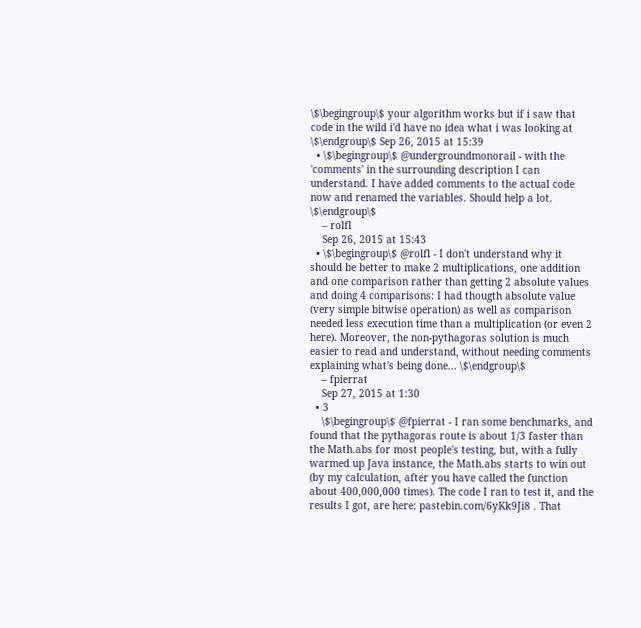\$\begingroup\$ your algorithm works but if i saw that code in the wild i'd have no idea what i was looking at \$\endgroup\$ Sep 26, 2015 at 15:39
  • \$\begingroup\$ @undergroundmonorail - with the 'comments' in the surrounding description I can understand. I have added comments to the actual code now and renamed the variables. Should help a lot. \$\endgroup\$
    – rolfl
    Sep 26, 2015 at 15:43
  • \$\begingroup\$ @rolfl - I don't understand why it should be better to make 2 multiplications, one addition and one comparison rather than getting 2 absolute values and doing 4 comparisons: I had thougth absolute value (very simple bitwise operation) as well as comparison needed less execution time than a multiplication (or even 2 here). Moreover, the non-pythagoras solution is much easier to read and understand, without needing comments explaining what's being done... \$\endgroup\$
    – fpierrat
    Sep 27, 2015 at 1:30
  • 3
    \$\begingroup\$ @fpierrat - I ran some benchmarks, and found that the pythagoras route is about 1/3 faster than the Math.abs for most people's testing, but, with a fully warmed up Java instance, the Math.abs starts to win out (by my calculation, after you have called the function about 400,000,000 times). The code I ran to test it, and the results I got, are here: pastebin.com/6yKk9Ji8 . That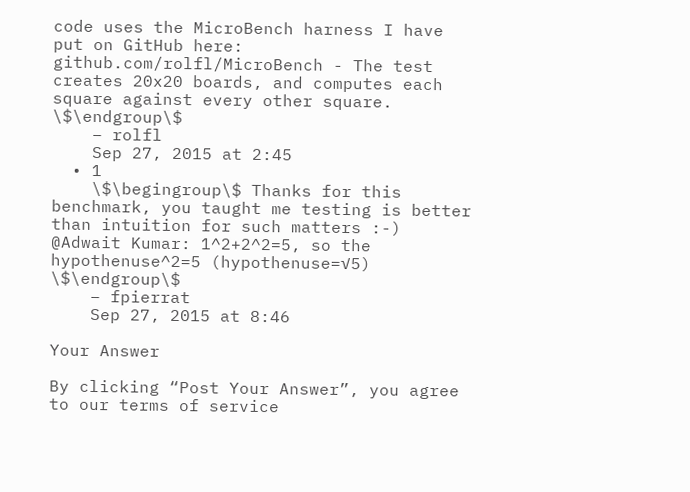code uses the MicroBench harness I have put on GitHub here: github.com/rolfl/MicroBench - The test creates 20x20 boards, and computes each square against every other square. \$\endgroup\$
    – rolfl
    Sep 27, 2015 at 2:45
  • 1
    \$\begingroup\$ Thanks for this benchmark, you taught me testing is better than intuition for such matters :-) @Adwait Kumar: 1^2+2^2=5, so the hypothenuse^2=5 (hypothenuse=√5) \$\endgroup\$
    – fpierrat
    Sep 27, 2015 at 8:46

Your Answer

By clicking “Post Your Answer”, you agree to our terms of service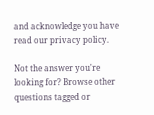and acknowledge you have read our privacy policy.

Not the answer you're looking for? Browse other questions tagged or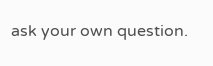ask your own question.